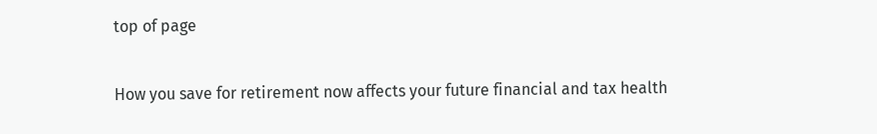top of page

How you save for retirement now affects your future financial and tax health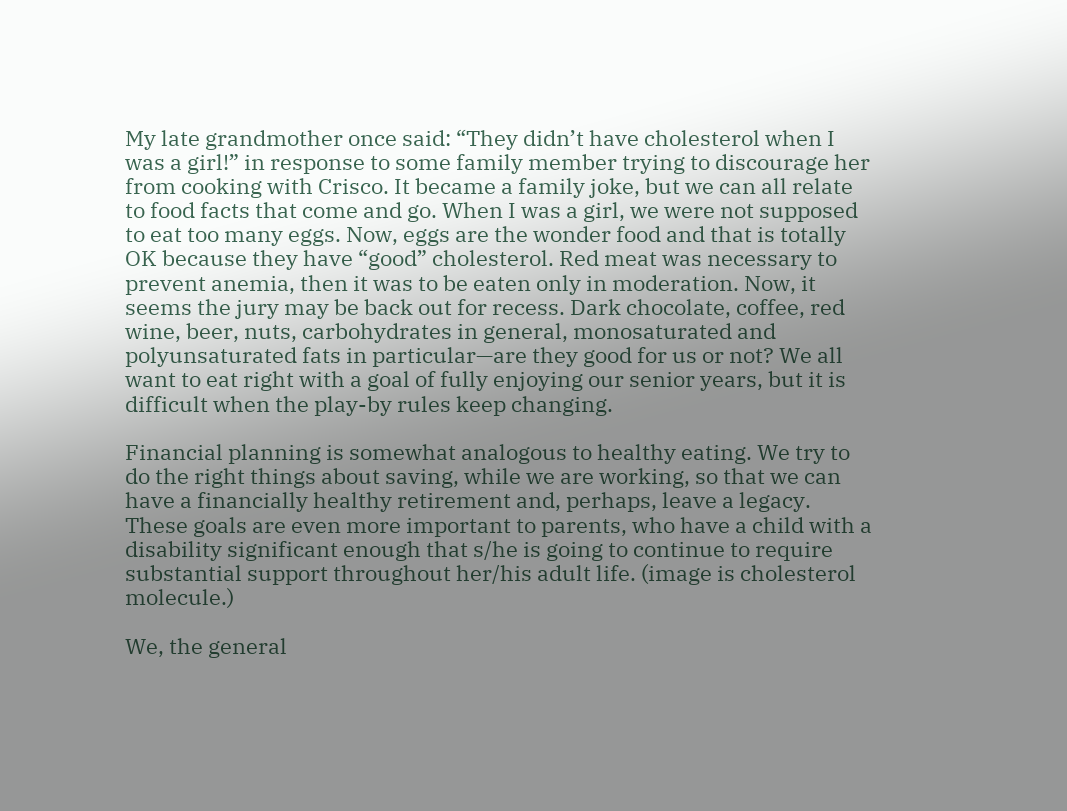My late grandmother once said: “They didn’t have cholesterol when I was a girl!” in response to some family member trying to discourage her from cooking with Crisco. It became a family joke, but we can all relate to food facts that come and go. When I was a girl, we were not supposed to eat too many eggs. Now, eggs are the wonder food and that is totally OK because they have “good” cholesterol. Red meat was necessary to prevent anemia, then it was to be eaten only in moderation. Now, it seems the jury may be back out for recess. Dark chocolate, coffee, red wine, beer, nuts, carbohydrates in general, monosaturated and polyunsaturated fats in particular—are they good for us or not? We all want to eat right with a goal of fully enjoying our senior years, but it is difficult when the play-by rules keep changing.

Financial planning is somewhat analogous to healthy eating. We try to do the right things about saving, while we are working, so that we can have a financially healthy retirement and, perhaps, leave a legacy. These goals are even more important to parents, who have a child with a disability significant enough that s/he is going to continue to require substantial support throughout her/his adult life. (image is cholesterol molecule.)

We, the general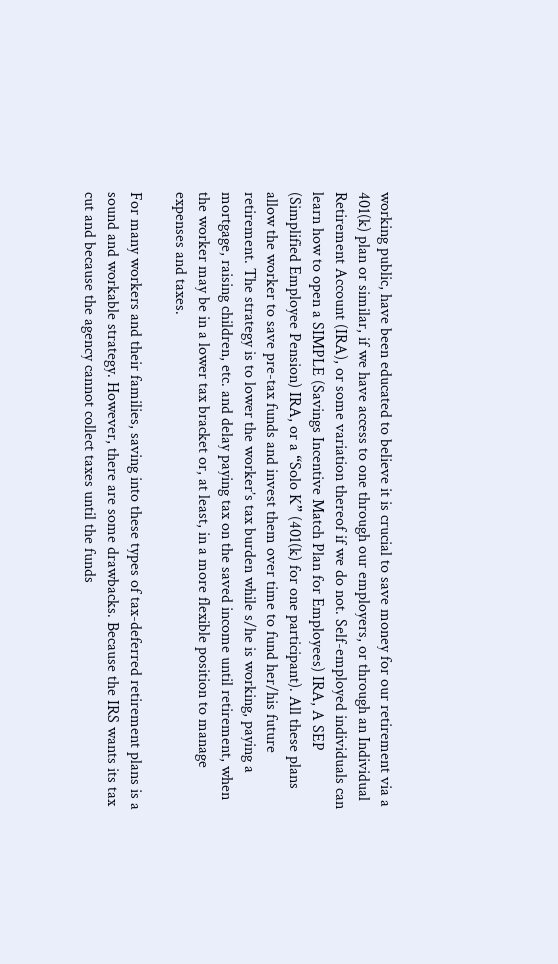working public, have been educated to believe it is crucial to save money for our retirement via a 401(k) plan or similar, if we have access to one through our employers, or through an Individual Retirement Account (IRA), or some variation thereof if we do not. Self-employed individuals can learn how to open a SIMPLE (Savings Incentive Match Plan for Employees) IRA, A SEP (Simplified Employee Pension) IRA, or a “Solo K” (401(k) for one participant). All these plans allow the worker to save pre-tax funds and invest them over time to fund her/his future retirement. The strategy is to lower the worker’s tax burden while s/he is working, paying a mortgage, raising children, etc. and delay paying tax on the saved income until retirement, when the worker may be in a lower tax bracket or, at least, in a more flexible position to manage expenses and taxes.

For many workers and their families, saving into these types of tax-deferred retirement plans is a sound and workable strategy. However, there are some drawbacks. Because the IRS wants its tax cut and because the agency cannot collect taxes until the funds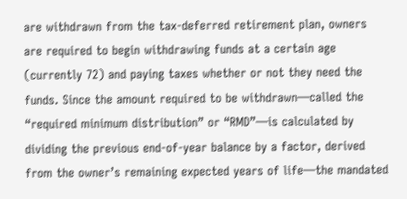are withdrawn from the tax-deferred retirement plan, owners are required to begin withdrawing funds at a certain age (currently 72) and paying taxes whether or not they need the funds. Since the amount required to be withdrawn—called the “required minimum distribution” or “RMD”—is calculated by dividing the previous end-of-year balance by a factor, derived from the owner’s remaining expected years of life—the mandated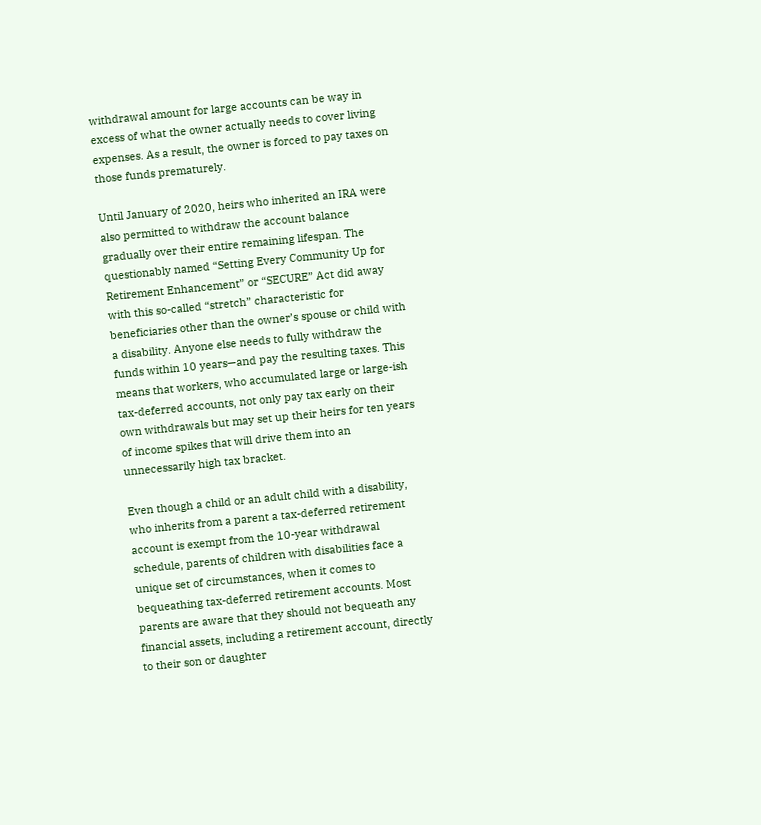withdrawal amount for large accounts can be way in excess of what the owner actually needs to cover living expenses. As a result, the owner is forced to pay taxes on those funds prematurely.

Until January of 2020, heirs who inherited an IRA were also permitted to withdraw the account balance gradually over their entire remaining lifespan. The questionably named “Setting Every Community Up for Retirement Enhancement” or “SECURE” Act did away with this so-called “stretch” characteristic for beneficiaries other than the owner’s spouse or child with a disability. Anyone else needs to fully withdraw the funds within 10 years—and pay the resulting taxes. This means that workers, who accumulated large or large-ish tax-deferred accounts, not only pay tax early on their own withdrawals but may set up their heirs for ten years of income spikes that will drive them into an unnecessarily high tax bracket.

Even though a child or an adult child with a disability, who inherits from a parent a tax-deferred retirement account is exempt from the 10-year withdrawal schedule, parents of children with disabilities face a unique set of circumstances, when it comes to bequeathing tax-deferred retirement accounts. Most parents are aware that they should not bequeath any financial assets, including a retirement account, directly to their son or daughter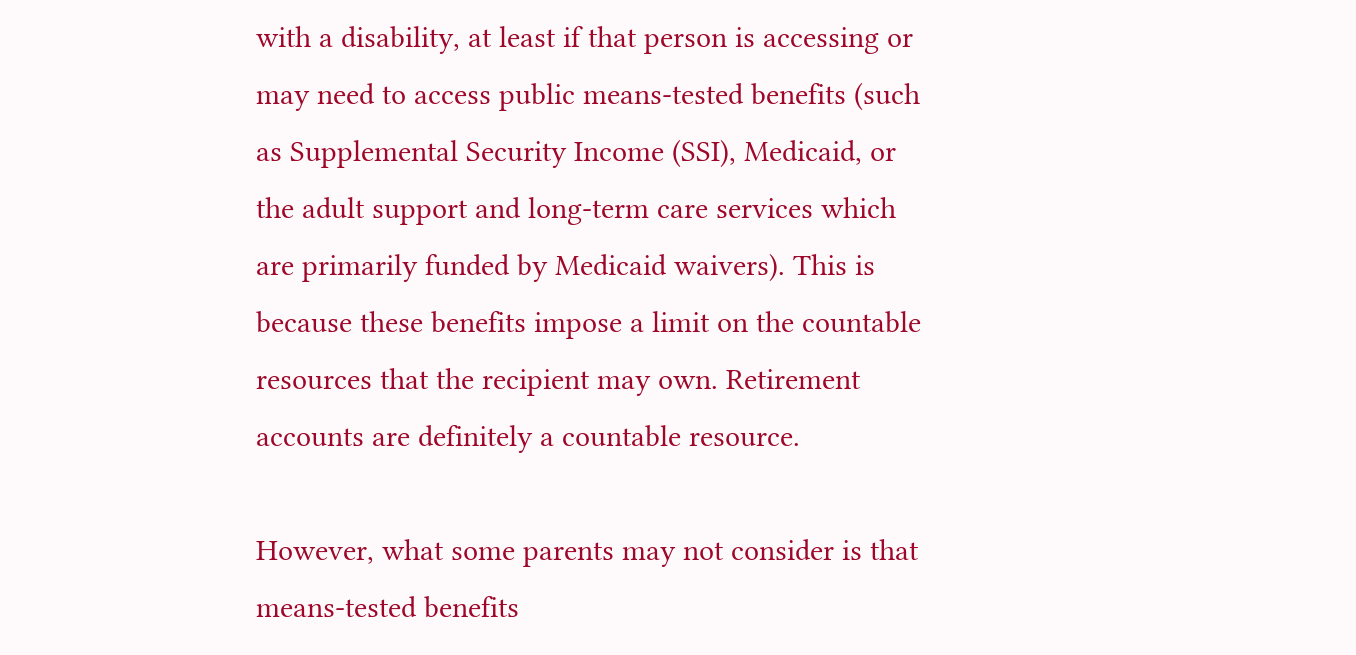with a disability, at least if that person is accessing or may need to access public means-tested benefits (such as Supplemental Security Income (SSI), Medicaid, or the adult support and long-term care services which are primarily funded by Medicaid waivers). This is because these benefits impose a limit on the countable resources that the recipient may own. Retirement accounts are definitely a countable resource.

However, what some parents may not consider is that means-tested benefits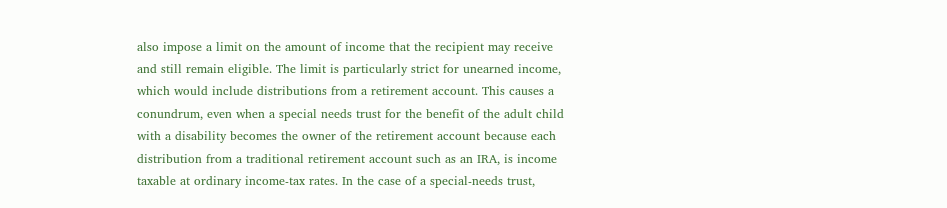also impose a limit on the amount of income that the recipient may receive and still remain eligible. The limit is particularly strict for unearned income, which would include distributions from a retirement account. This causes a conundrum, even when a special needs trust for the benefit of the adult child with a disability becomes the owner of the retirement account because each distribution from a traditional retirement account such as an IRA, is income taxable at ordinary income-tax rates. In the case of a special-needs trust,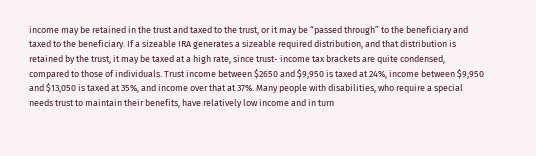income may be retained in the trust and taxed to the trust, or it may be “passed through” to the beneficiary and taxed to the beneficiary. If a sizeable IRA generates a sizeable required distribution, and that distribution is retained by the trust, it may be taxed at a high rate, since trust- income tax brackets are quite condensed, compared to those of individuals. Trust income between $2650 and $9,950 is taxed at 24%, income between $9,950 and $13,050 is taxed at 35%, and income over that at 37%. Many people with disabilities, who require a special needs trust to maintain their benefits, have relatively low income and in turn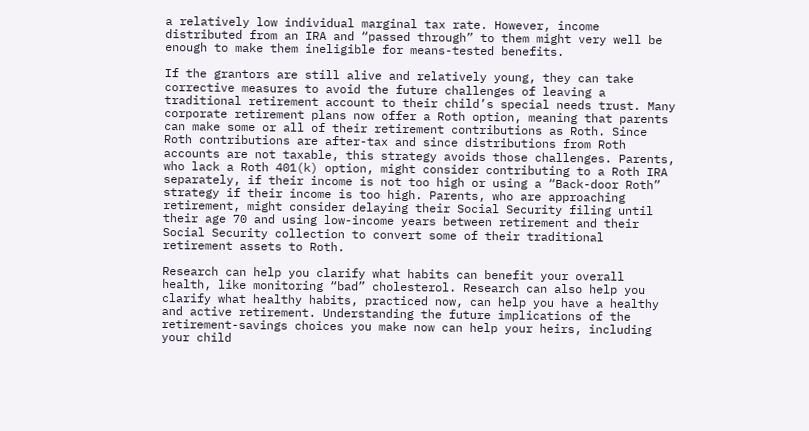a relatively low individual marginal tax rate. However, income distributed from an IRA and “passed through” to them might very well be enough to make them ineligible for means-tested benefits.

If the grantors are still alive and relatively young, they can take corrective measures to avoid the future challenges of leaving a traditional retirement account to their child’s special needs trust. Many corporate retirement plans now offer a Roth option, meaning that parents can make some or all of their retirement contributions as Roth. Since Roth contributions are after-tax and since distributions from Roth accounts are not taxable, this strategy avoids those challenges. Parents, who lack a Roth 401(k) option, might consider contributing to a Roth IRA separately, if their income is not too high or using a “Back-door Roth” strategy if their income is too high. Parents, who are approaching retirement, might consider delaying their Social Security filing until their age 70 and using low-income years between retirement and their Social Security collection to convert some of their traditional retirement assets to Roth.

Research can help you clarify what habits can benefit your overall health, like monitoring “bad” cholesterol. Research can also help you clarify what healthy habits, practiced now, can help you have a healthy and active retirement. Understanding the future implications of the retirement-savings choices you make now can help your heirs, including your child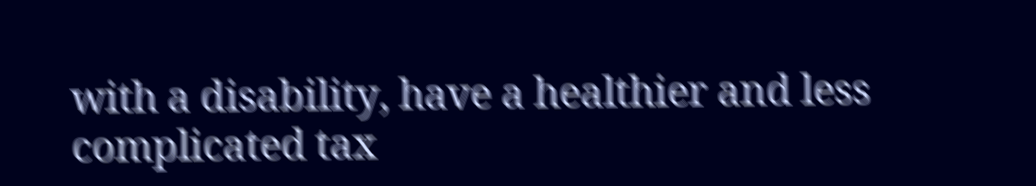with a disability, have a healthier and less complicated tax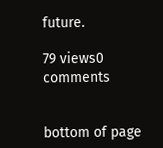future.

79 views0 comments


bottom of page